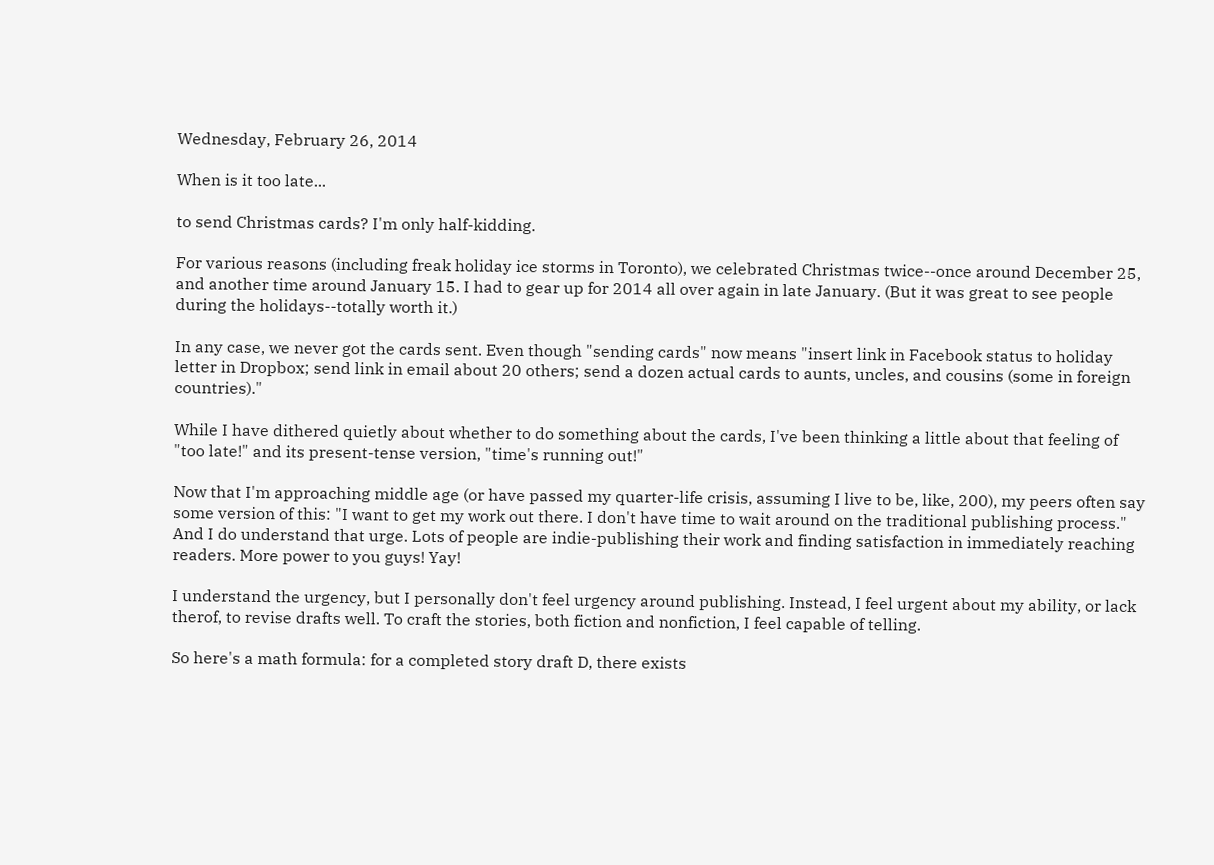Wednesday, February 26, 2014

When is it too late...

to send Christmas cards? I'm only half-kidding.

For various reasons (including freak holiday ice storms in Toronto), we celebrated Christmas twice--once around December 25, and another time around January 15. I had to gear up for 2014 all over again in late January. (But it was great to see people during the holidays--totally worth it.)

In any case, we never got the cards sent. Even though "sending cards" now means "insert link in Facebook status to holiday letter in Dropbox; send link in email about 20 others; send a dozen actual cards to aunts, uncles, and cousins (some in foreign countries)."

While I have dithered quietly about whether to do something about the cards, I've been thinking a little about that feeling of "too late!" and its present-tense version, "time's running out!"

Now that I'm approaching middle age (or have passed my quarter-life crisis, assuming I live to be, like, 200), my peers often say some version of this: "I want to get my work out there. I don't have time to wait around on the traditional publishing process." And I do understand that urge. Lots of people are indie-publishing their work and finding satisfaction in immediately reaching readers. More power to you guys! Yay!

I understand the urgency, but I personally don't feel urgency around publishing. Instead, I feel urgent about my ability, or lack therof, to revise drafts well. To craft the stories, both fiction and nonfiction, I feel capable of telling.

So here's a math formula: for a completed story draft D, there exists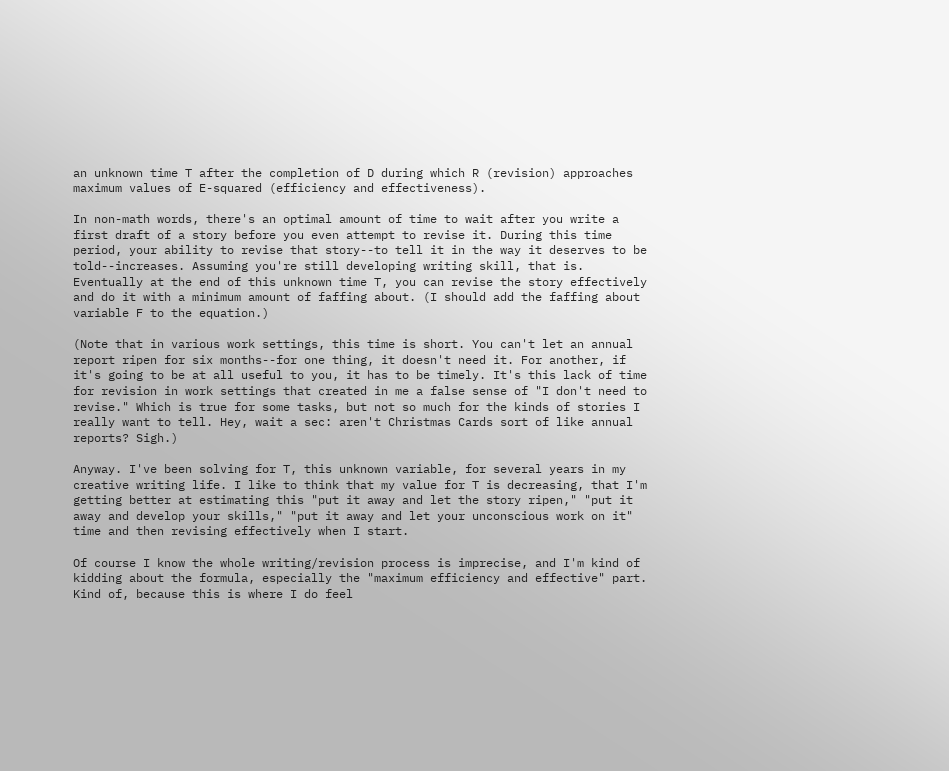an unknown time T after the completion of D during which R (revision) approaches maximum values of E-squared (efficiency and effectiveness).

In non-math words, there's an optimal amount of time to wait after you write a first draft of a story before you even attempt to revise it. During this time period, your ability to revise that story--to tell it in the way it deserves to be told--increases. Assuming you're still developing writing skill, that is. Eventually at the end of this unknown time T, you can revise the story effectively and do it with a minimum amount of faffing about. (I should add the faffing about variable F to the equation.)

(Note that in various work settings, this time is short. You can't let an annual report ripen for six months--for one thing, it doesn't need it. For another, if it's going to be at all useful to you, it has to be timely. It's this lack of time for revision in work settings that created in me a false sense of "I don't need to revise." Which is true for some tasks, but not so much for the kinds of stories I really want to tell. Hey, wait a sec: aren't Christmas Cards sort of like annual reports? Sigh.)

Anyway. I've been solving for T, this unknown variable, for several years in my creative writing life. I like to think that my value for T is decreasing, that I'm getting better at estimating this "put it away and let the story ripen," "put it away and develop your skills," "put it away and let your unconscious work on it" time and then revising effectively when I start.

Of course I know the whole writing/revision process is imprecise, and I'm kind of kidding about the formula, especially the "maximum efficiency and effective" part. Kind of, because this is where I do feel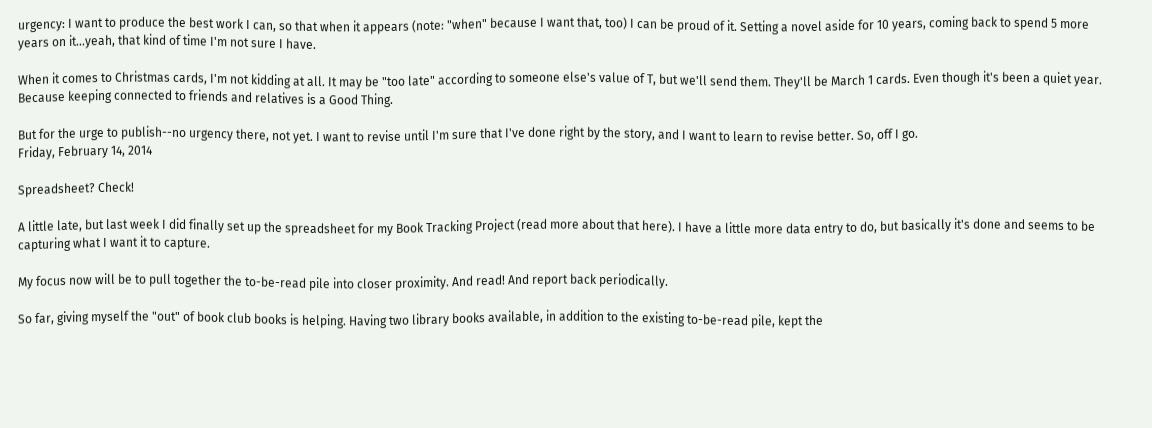urgency: I want to produce the best work I can, so that when it appears (note: "when" because I want that, too) I can be proud of it. Setting a novel aside for 10 years, coming back to spend 5 more years on it...yeah, that kind of time I'm not sure I have.

When it comes to Christmas cards, I'm not kidding at all. It may be "too late" according to someone else's value of T, but we'll send them. They'll be March 1 cards. Even though it's been a quiet year. Because keeping connected to friends and relatives is a Good Thing.

But for the urge to publish--no urgency there, not yet. I want to revise until I'm sure that I've done right by the story, and I want to learn to revise better. So, off I go.
Friday, February 14, 2014

Spreadsheet? Check!

A little late, but last week I did finally set up the spreadsheet for my Book Tracking Project (read more about that here). I have a little more data entry to do, but basically it's done and seems to be capturing what I want it to capture.

My focus now will be to pull together the to-be-read pile into closer proximity. And read! And report back periodically.

So far, giving myself the "out" of book club books is helping. Having two library books available, in addition to the existing to-be-read pile, kept the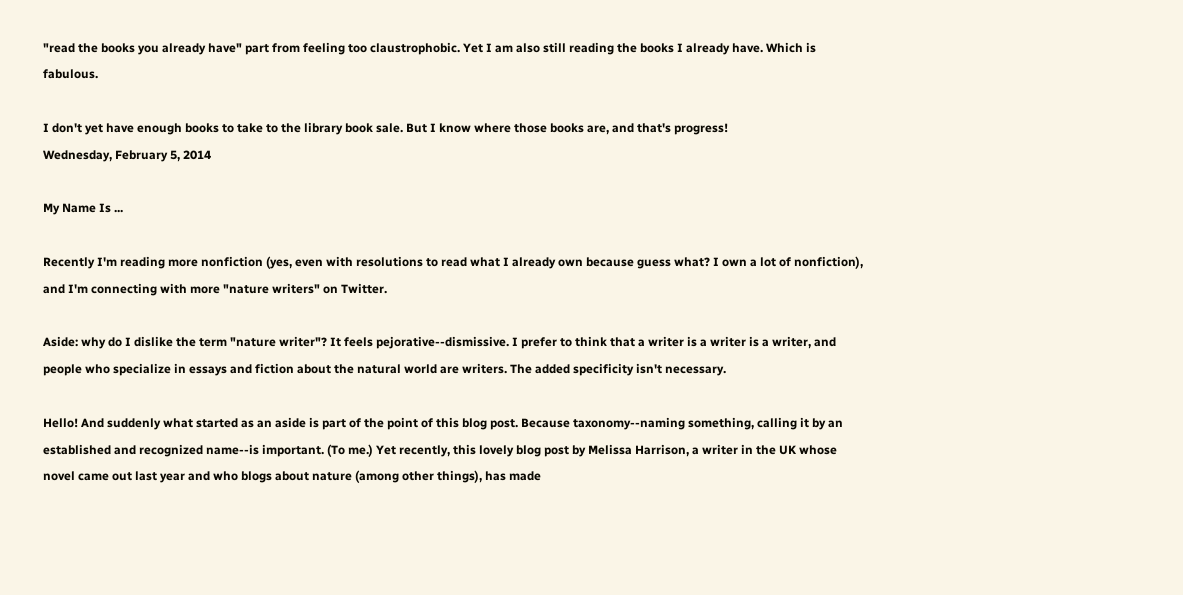"read the books you already have" part from feeling too claustrophobic. Yet I am also still reading the books I already have. Which is fabulous.

I don't yet have enough books to take to the library book sale. But I know where those books are, and that's progress!
Wednesday, February 5, 2014

My Name Is ...

Recently I'm reading more nonfiction (yes, even with resolutions to read what I already own because guess what? I own a lot of nonfiction), and I'm connecting with more "nature writers" on Twitter.

Aside: why do I dislike the term "nature writer"? It feels pejorative--dismissive. I prefer to think that a writer is a writer is a writer, and people who specialize in essays and fiction about the natural world are writers. The added specificity isn't necessary.

Hello! And suddenly what started as an aside is part of the point of this blog post. Because taxonomy--naming something, calling it by an established and recognized name--is important. (To me.) Yet recently, this lovely blog post by Melissa Harrison, a writer in the UK whose novel came out last year and who blogs about nature (among other things), has made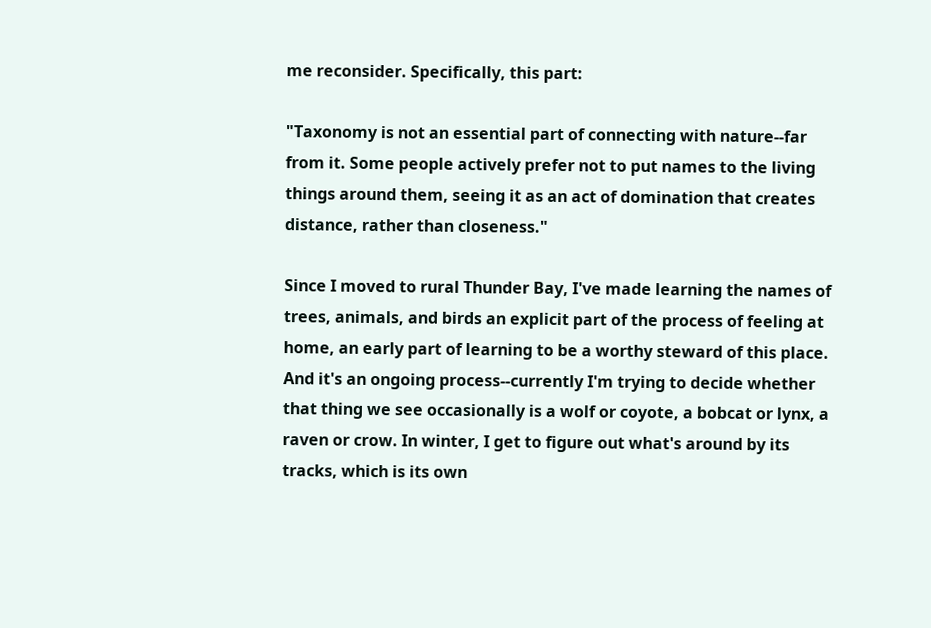me reconsider. Specifically, this part:

"Taxonomy is not an essential part of connecting with nature--far from it. Some people actively prefer not to put names to the living things around them, seeing it as an act of domination that creates distance, rather than closeness."

Since I moved to rural Thunder Bay, I've made learning the names of trees, animals, and birds an explicit part of the process of feeling at home, an early part of learning to be a worthy steward of this place. And it's an ongoing process--currently I'm trying to decide whether that thing we see occasionally is a wolf or coyote, a bobcat or lynx, a raven or crow. In winter, I get to figure out what's around by its tracks, which is its own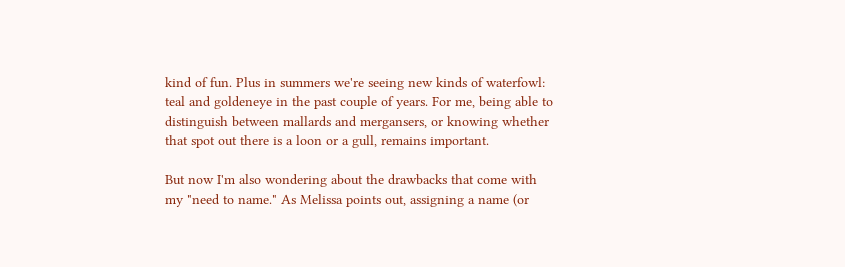kind of fun. Plus in summers we're seeing new kinds of waterfowl: teal and goldeneye in the past couple of years. For me, being able to distinguish between mallards and mergansers, or knowing whether that spot out there is a loon or a gull, remains important.

But now I'm also wondering about the drawbacks that come with my "need to name." As Melissa points out, assigning a name (or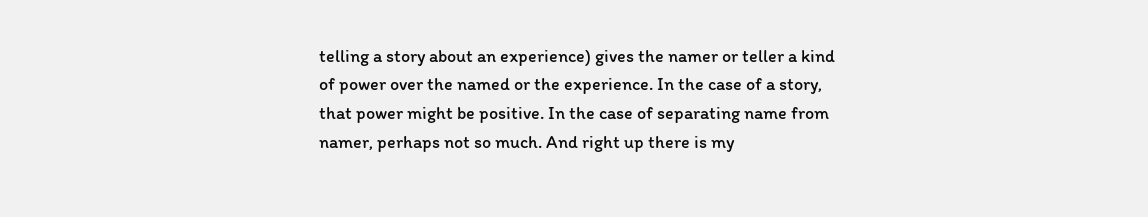telling a story about an experience) gives the namer or teller a kind of power over the named or the experience. In the case of a story, that power might be positive. In the case of separating name from namer, perhaps not so much. And right up there is my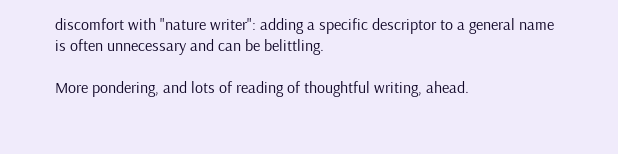discomfort with "nature writer": adding a specific descriptor to a general name is often unnecessary and can be belittling.

More pondering, and lots of reading of thoughtful writing, ahead.